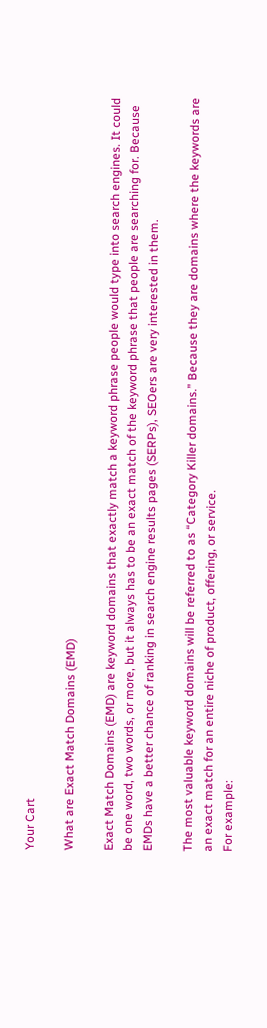Your Cart

What are Exact Match Domains (EMD)

Exact Match Domains (EMD) are keyword domains that exactly match a keyword phrase people would type into search engines. It could be one word, two words, or more, but it always has to be an exact match of the keyword phrase that people are searching for. Because EMDs have a better chance of ranking in search engine results pages (SERPs), SEOers are very interested in them.

The most valuable keyword domains will be referred to as “Category Killer domains.” Because they are domains where the keywords are an exact match for an entire niche of product, offering, or service.
For example: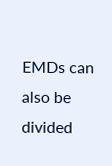EMDs can also be divided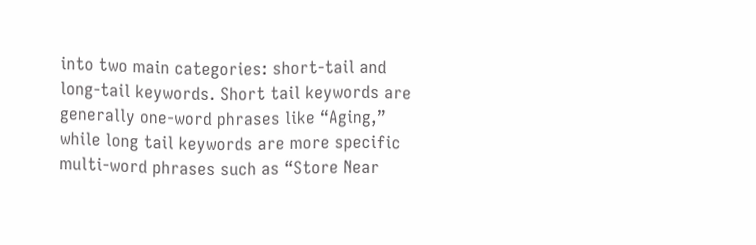into two main categories: short-tail and long-tail keywords. Short tail keywords are generally one-word phrases like “Aging,” while long tail keywords are more specific multi-word phrases such as “Store Near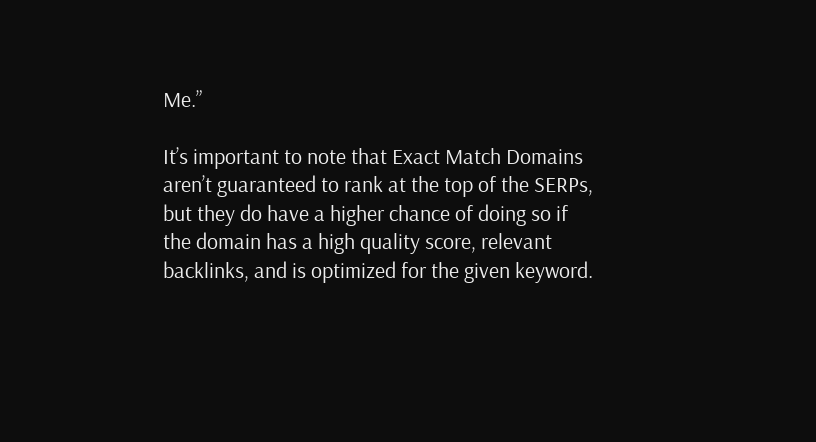Me.”

It’s important to note that Exact Match Domains aren’t guaranteed to rank at the top of the SERPs, but they do have a higher chance of doing so if the domain has a high quality score, relevant backlinks, and is optimized for the given keyword.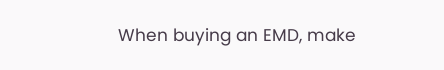When buying an EMD, make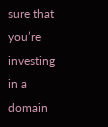sure that you’re investing in a domain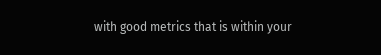with good metrics that is within your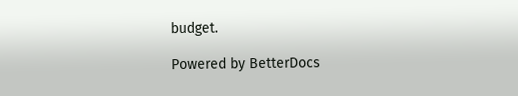budget.

Powered by BetterDocs